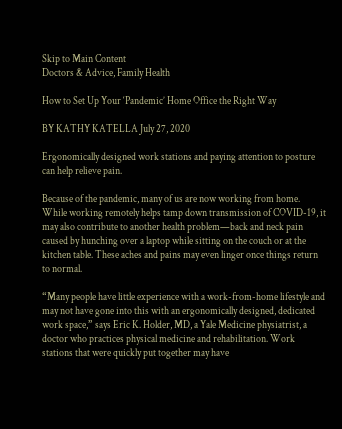Skip to Main Content
Doctors & Advice, Family Health

How to Set Up Your ‘Pandemic’ Home Office the Right Way

BY KATHY KATELLA July 27, 2020

Ergonomically designed work stations and paying attention to posture can help relieve pain.

Because of the pandemic, many of us are now working from home. While working remotely helps tamp down transmission of COVID-19, it may also contribute to another health problem—back and neck pain caused by hunching over a laptop while sitting on the couch or at the kitchen table. These aches and pains may even linger once things return to normal.

“Many people have little experience with a work-from-home lifestyle and may not have gone into this with an ergonomically designed, dedicated work space,” says Eric K. Holder, MD, a Yale Medicine physiatrist, a doctor who practices physical medicine and rehabilitation. Work stations that were quickly put together may have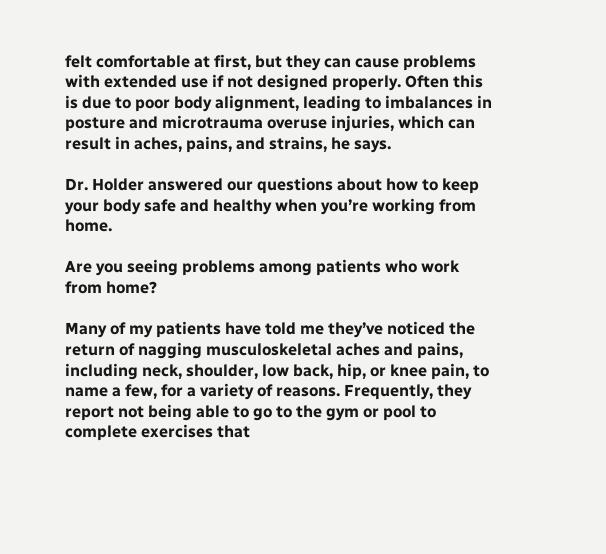felt comfortable at first, but they can cause problems with extended use if not designed properly. Often this is due to poor body alignment, leading to imbalances in posture and microtrauma overuse injuries, which can result in aches, pains, and strains, he says.

Dr. Holder answered our questions about how to keep your body safe and healthy when you’re working from home.

Are you seeing problems among patients who work from home?

Many of my patients have told me they’ve noticed the return of nagging musculoskeletal aches and pains, including neck, shoulder, low back, hip, or knee pain, to name a few, for a variety of reasons. Frequently, they report not being able to go to the gym or pool to complete exercises that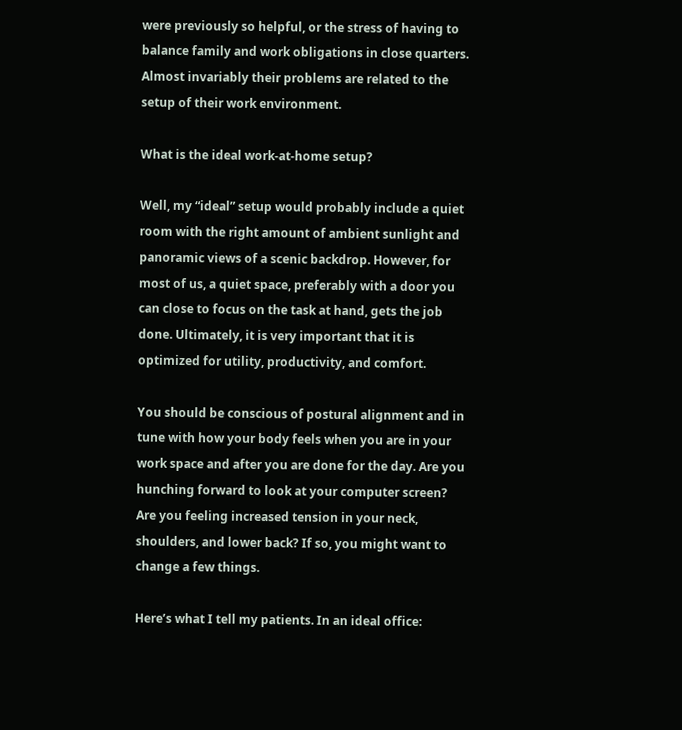were previously so helpful, or the stress of having to balance family and work obligations in close quarters. Almost invariably their problems are related to the setup of their work environment.

What is the ideal work-at-home setup?

Well, my “ideal” setup would probably include a quiet room with the right amount of ambient sunlight and panoramic views of a scenic backdrop. However, for most of us, a quiet space, preferably with a door you can close to focus on the task at hand, gets the job done. Ultimately, it is very important that it is optimized for utility, productivity, and comfort.

You should be conscious of postural alignment and in tune with how your body feels when you are in your work space and after you are done for the day. Are you hunching forward to look at your computer screen? Are you feeling increased tension in your neck, shoulders, and lower back? If so, you might want to change a few things.

Here’s what I tell my patients. In an ideal office: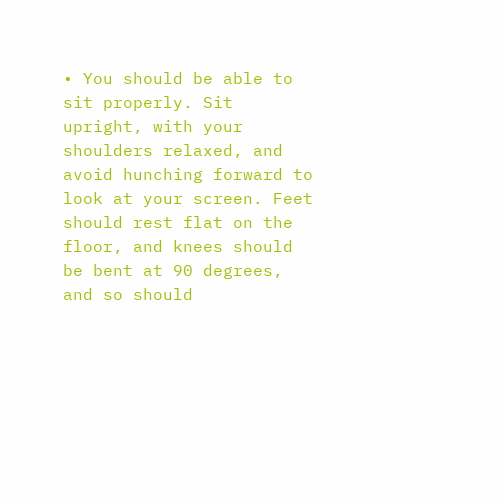• You should be able to sit properly. Sit upright, with your shoulders relaxed, and avoid hunching forward to look at your screen. Feet should rest flat on the floor, and knees should be bent at 90 degrees, and so should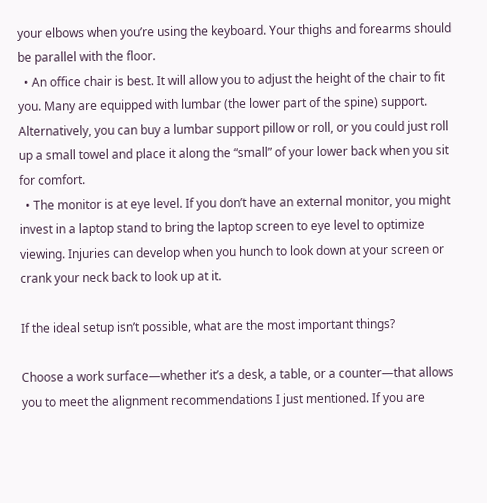your elbows when you’re using the keyboard. Your thighs and forearms should be parallel with the floor.
  • An office chair is best. It will allow you to adjust the height of the chair to fit you. Many are equipped with lumbar (the lower part of the spine) support. Alternatively, you can buy a lumbar support pillow or roll, or you could just roll up a small towel and place it along the “small” of your lower back when you sit for comfort.
  • The monitor is at eye level. If you don’t have an external monitor, you might invest in a laptop stand to bring the laptop screen to eye level to optimize viewing. Injuries can develop when you hunch to look down at your screen or crank your neck back to look up at it.

If the ideal setup isn’t possible, what are the most important things?

Choose a work surface—whether it’s a desk, a table, or a counter—that allows you to meet the alignment recommendations I just mentioned. If you are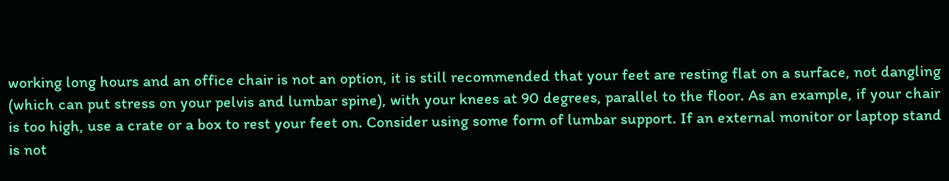working long hours and an office chair is not an option, it is still recommended that your feet are resting flat on a surface, not dangling (which can put stress on your pelvis and lumbar spine), with your knees at 90 degrees, parallel to the floor. As an example, if your chair is too high, use a crate or a box to rest your feet on. Consider using some form of lumbar support. If an external monitor or laptop stand is not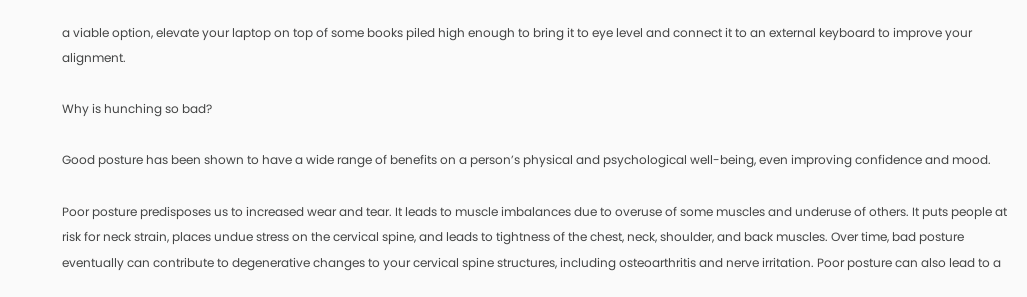a viable option, elevate your laptop on top of some books piled high enough to bring it to eye level and connect it to an external keyboard to improve your alignment.

Why is hunching so bad?

Good posture has been shown to have a wide range of benefits on a person’s physical and psychological well-being, even improving confidence and mood.

Poor posture predisposes us to increased wear and tear. It leads to muscle imbalances due to overuse of some muscles and underuse of others. It puts people at risk for neck strain, places undue stress on the cervical spine, and leads to tightness of the chest, neck, shoulder, and back muscles. Over time, bad posture eventually can contribute to degenerative changes to your cervical spine structures, including osteoarthritis and nerve irritation. Poor posture can also lead to a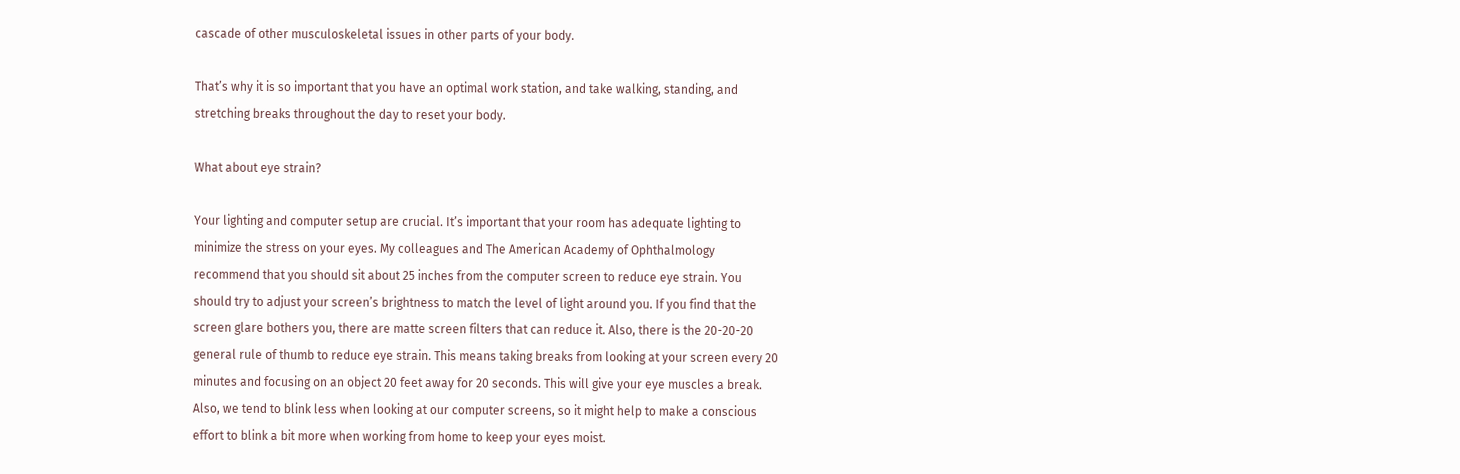cascade of other musculoskeletal issues in other parts of your body.

That’s why it is so important that you have an optimal work station, and take walking, standing, and stretching breaks throughout the day to reset your body.

What about eye strain?

Your lighting and computer setup are crucial. It’s important that your room has adequate lighting to minimize the stress on your eyes. My colleagues and The American Academy of Ophthalmology recommend that you should sit about 25 inches from the computer screen to reduce eye strain. You should try to adjust your screen’s brightness to match the level of light around you. If you find that the screen glare bothers you, there are matte screen filters that can reduce it. Also, there is the 20-20-20 general rule of thumb to reduce eye strain. This means taking breaks from looking at your screen every 20 minutes and focusing on an object 20 feet away for 20 seconds. This will give your eye muscles a break. Also, we tend to blink less when looking at our computer screens, so it might help to make a conscious effort to blink a bit more when working from home to keep your eyes moist.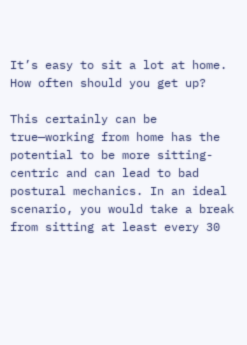It’s easy to sit a lot at home. How often should you get up?

This certainly can be true—working from home has the potential to be more sitting-centric and can lead to bad postural mechanics. In an ideal scenario, you would take a break from sitting at least every 30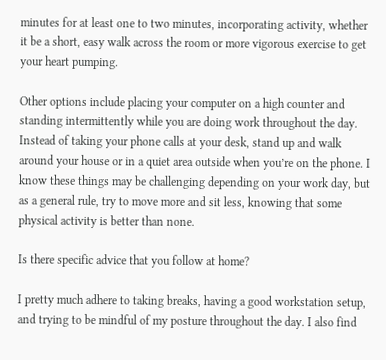minutes for at least one to two minutes, incorporating activity, whether it be a short, easy walk across the room or more vigorous exercise to get your heart pumping.

Other options include placing your computer on a high counter and standing intermittently while you are doing work throughout the day. Instead of taking your phone calls at your desk, stand up and walk around your house or in a quiet area outside when you’re on the phone. I know these things may be challenging depending on your work day, but as a general rule, try to move more and sit less, knowing that some physical activity is better than none.

Is there specific advice that you follow at home?

I pretty much adhere to taking breaks, having a good workstation setup, and trying to be mindful of my posture throughout the day. I also find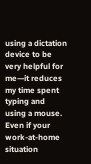using a dictation device to be very helpful for me—it reduces my time spent typing and using a mouse. Even if your work-at-home situation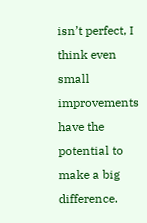isn’t perfect, I think even small improvements have the potential to make a big difference.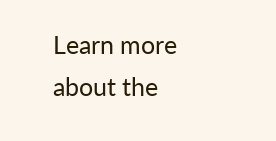Learn more about the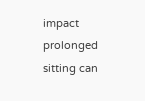impact prolonged sitting can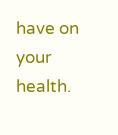have on your health.